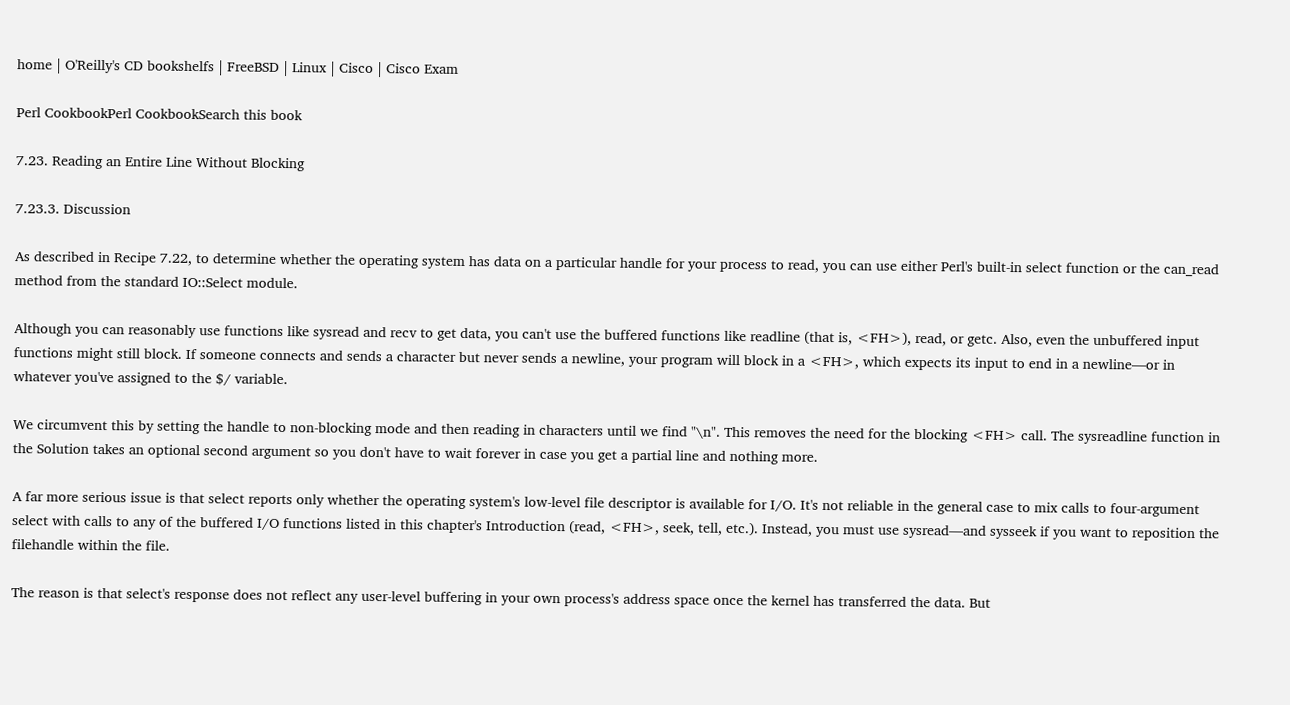home | O'Reilly's CD bookshelfs | FreeBSD | Linux | Cisco | Cisco Exam

Perl CookbookPerl CookbookSearch this book

7.23. Reading an Entire Line Without Blocking

7.23.3. Discussion

As described in Recipe 7.22, to determine whether the operating system has data on a particular handle for your process to read, you can use either Perl's built-in select function or the can_read method from the standard IO::Select module.

Although you can reasonably use functions like sysread and recv to get data, you can't use the buffered functions like readline (that is, <FH>), read, or getc. Also, even the unbuffered input functions might still block. If someone connects and sends a character but never sends a newline, your program will block in a <FH>, which expects its input to end in a newline—or in whatever you've assigned to the $/ variable.

We circumvent this by setting the handle to non-blocking mode and then reading in characters until we find "\n". This removes the need for the blocking <FH> call. The sysreadline function in the Solution takes an optional second argument so you don't have to wait forever in case you get a partial line and nothing more.

A far more serious issue is that select reports only whether the operating system's low-level file descriptor is available for I/O. It's not reliable in the general case to mix calls to four-argument select with calls to any of the buffered I/O functions listed in this chapter's Introduction (read, <FH>, seek, tell, etc.). Instead, you must use sysread—and sysseek if you want to reposition the filehandle within the file.

The reason is that select's response does not reflect any user-level buffering in your own process's address space once the kernel has transferred the data. But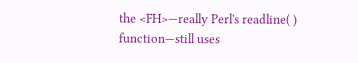the <FH>—really Perl's readline( ) function—still uses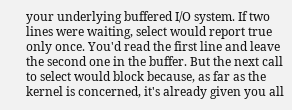your underlying buffered I/O system. If two lines were waiting, select would report true only once. You'd read the first line and leave the second one in the buffer. But the next call to select would block because, as far as the kernel is concerned, it's already given you all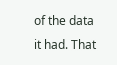of the data it had. That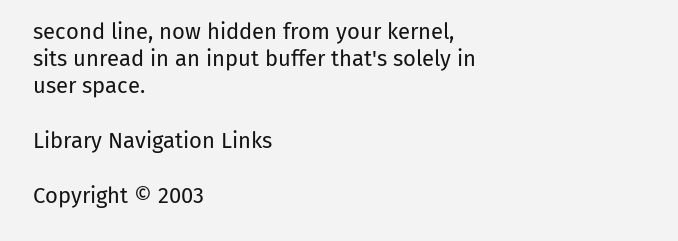second line, now hidden from your kernel, sits unread in an input buffer that's solely in user space.

Library Navigation Links

Copyright © 2003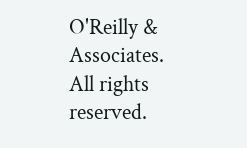O'Reilly & Associates. All rights reserved.